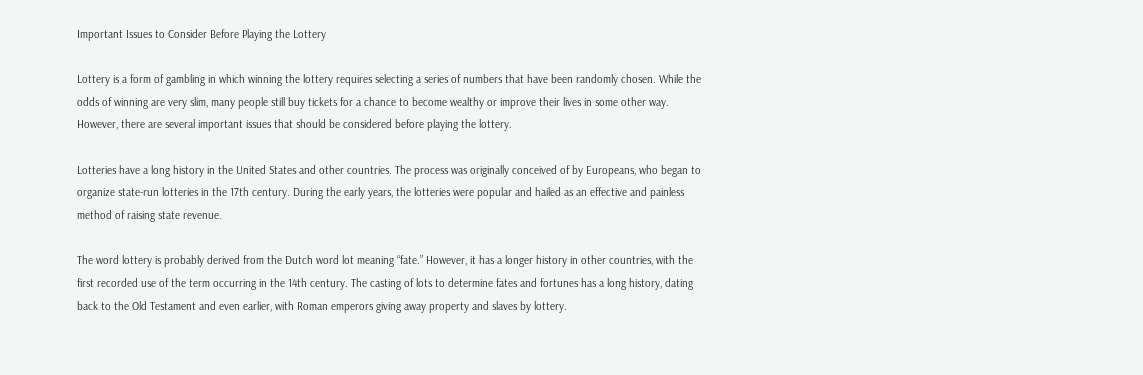Important Issues to Consider Before Playing the Lottery

Lottery is a form of gambling in which winning the lottery requires selecting a series of numbers that have been randomly chosen. While the odds of winning are very slim, many people still buy tickets for a chance to become wealthy or improve their lives in some other way. However, there are several important issues that should be considered before playing the lottery.

Lotteries have a long history in the United States and other countries. The process was originally conceived of by Europeans, who began to organize state-run lotteries in the 17th century. During the early years, the lotteries were popular and hailed as an effective and painless method of raising state revenue.

The word lottery is probably derived from the Dutch word lot meaning “fate.” However, it has a longer history in other countries, with the first recorded use of the term occurring in the 14th century. The casting of lots to determine fates and fortunes has a long history, dating back to the Old Testament and even earlier, with Roman emperors giving away property and slaves by lottery.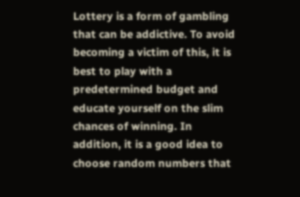Lottery is a form of gambling that can be addictive. To avoid becoming a victim of this, it is best to play with a predetermined budget and educate yourself on the slim chances of winning. In addition, it is a good idea to choose random numbers that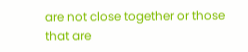are not close together or those that are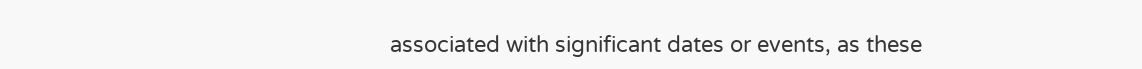associated with significant dates or events, as these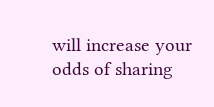will increase your odds of sharing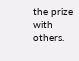the prize with others.